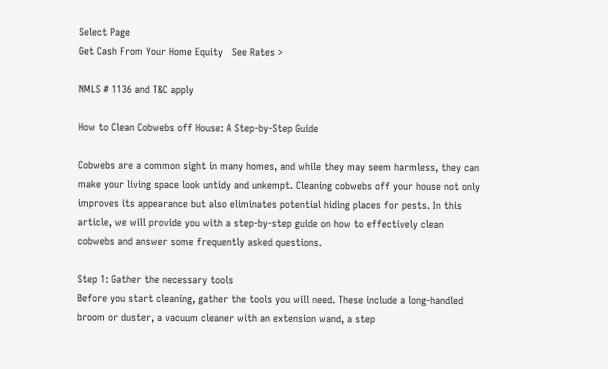Select Page
Get Cash From Your Home Equity   See Rates >

NMLS # 1136 and T&C apply

How to Clean Cobwebs off House: A Step-by-Step Guide

Cobwebs are a common sight in many homes, and while they may seem harmless, they can make your living space look untidy and unkempt. Cleaning cobwebs off your house not only improves its appearance but also eliminates potential hiding places for pests. In this article, we will provide you with a step-by-step guide on how to effectively clean cobwebs and answer some frequently asked questions.

Step 1: Gather the necessary tools
Before you start cleaning, gather the tools you will need. These include a long-handled broom or duster, a vacuum cleaner with an extension wand, a step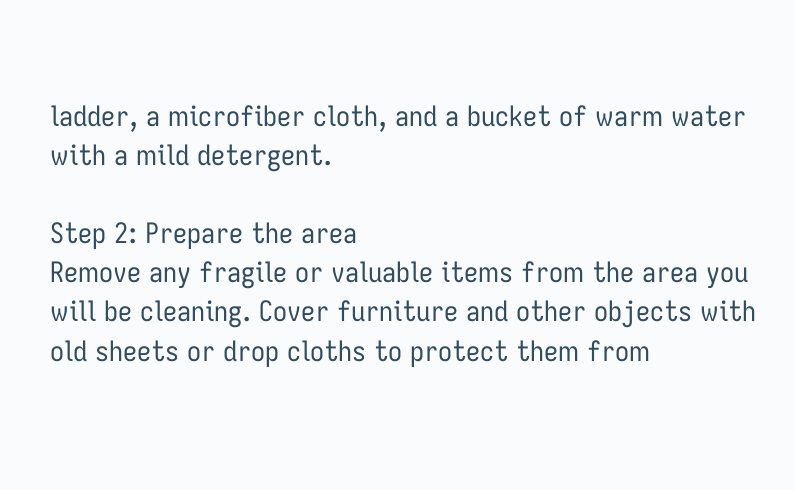ladder, a microfiber cloth, and a bucket of warm water with a mild detergent.

Step 2: Prepare the area
Remove any fragile or valuable items from the area you will be cleaning. Cover furniture and other objects with old sheets or drop cloths to protect them from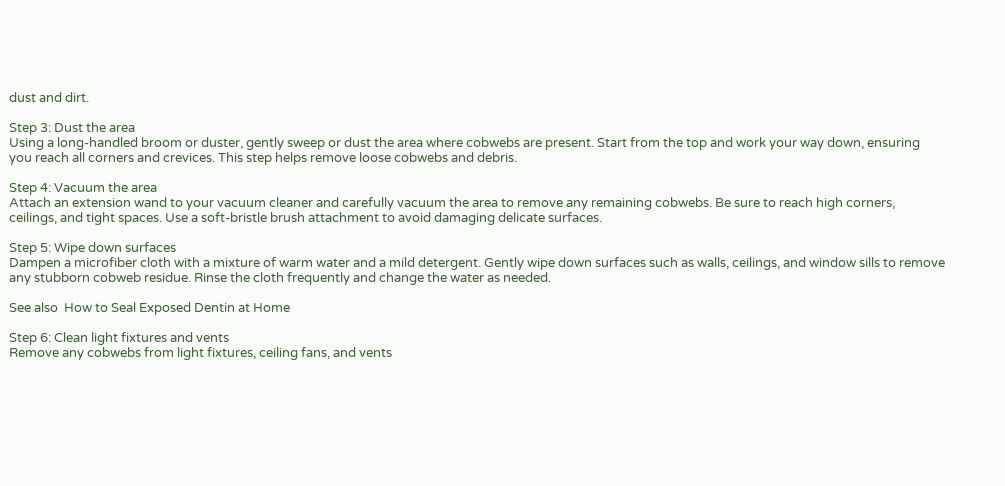dust and dirt.

Step 3: Dust the area
Using a long-handled broom or duster, gently sweep or dust the area where cobwebs are present. Start from the top and work your way down, ensuring you reach all corners and crevices. This step helps remove loose cobwebs and debris.

Step 4: Vacuum the area
Attach an extension wand to your vacuum cleaner and carefully vacuum the area to remove any remaining cobwebs. Be sure to reach high corners, ceilings, and tight spaces. Use a soft-bristle brush attachment to avoid damaging delicate surfaces.

Step 5: Wipe down surfaces
Dampen a microfiber cloth with a mixture of warm water and a mild detergent. Gently wipe down surfaces such as walls, ceilings, and window sills to remove any stubborn cobweb residue. Rinse the cloth frequently and change the water as needed.

See also  How to Seal Exposed Dentin at Home

Step 6: Clean light fixtures and vents
Remove any cobwebs from light fixtures, ceiling fans, and vents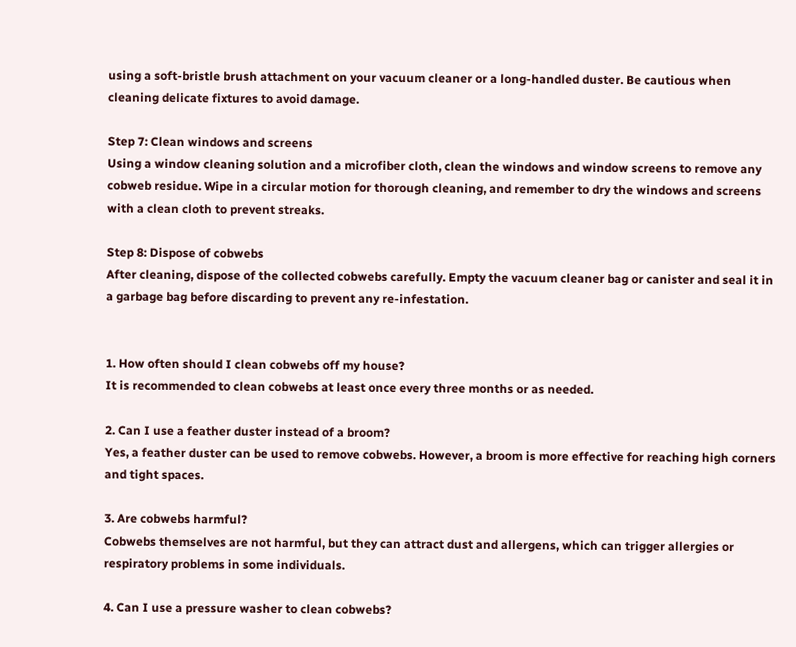using a soft-bristle brush attachment on your vacuum cleaner or a long-handled duster. Be cautious when cleaning delicate fixtures to avoid damage.

Step 7: Clean windows and screens
Using a window cleaning solution and a microfiber cloth, clean the windows and window screens to remove any cobweb residue. Wipe in a circular motion for thorough cleaning, and remember to dry the windows and screens with a clean cloth to prevent streaks.

Step 8: Dispose of cobwebs
After cleaning, dispose of the collected cobwebs carefully. Empty the vacuum cleaner bag or canister and seal it in a garbage bag before discarding to prevent any re-infestation.


1. How often should I clean cobwebs off my house?
It is recommended to clean cobwebs at least once every three months or as needed.

2. Can I use a feather duster instead of a broom?
Yes, a feather duster can be used to remove cobwebs. However, a broom is more effective for reaching high corners and tight spaces.

3. Are cobwebs harmful?
Cobwebs themselves are not harmful, but they can attract dust and allergens, which can trigger allergies or respiratory problems in some individuals.

4. Can I use a pressure washer to clean cobwebs?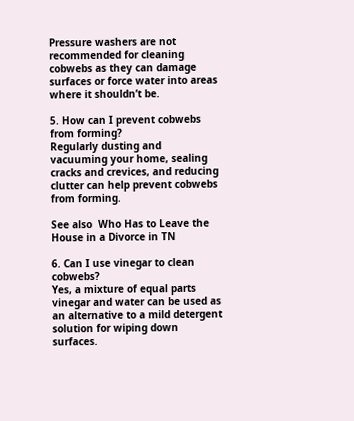Pressure washers are not recommended for cleaning cobwebs as they can damage surfaces or force water into areas where it shouldn’t be.

5. How can I prevent cobwebs from forming?
Regularly dusting and vacuuming your home, sealing cracks and crevices, and reducing clutter can help prevent cobwebs from forming.

See also  Who Has to Leave the House in a Divorce in TN

6. Can I use vinegar to clean cobwebs?
Yes, a mixture of equal parts vinegar and water can be used as an alternative to a mild detergent solution for wiping down surfaces.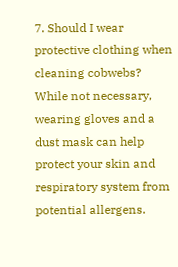7. Should I wear protective clothing when cleaning cobwebs?
While not necessary, wearing gloves and a dust mask can help protect your skin and respiratory system from potential allergens.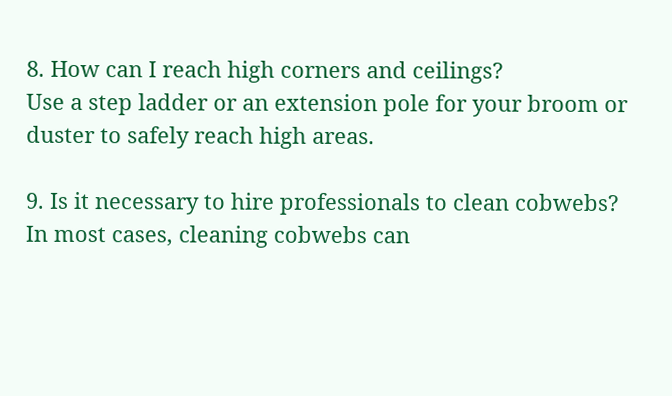8. How can I reach high corners and ceilings?
Use a step ladder or an extension pole for your broom or duster to safely reach high areas.

9. Is it necessary to hire professionals to clean cobwebs?
In most cases, cleaning cobwebs can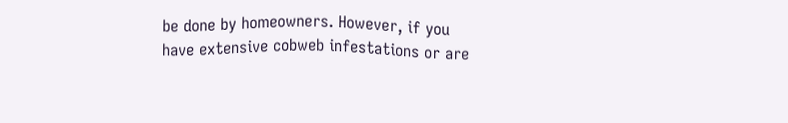be done by homeowners. However, if you have extensive cobweb infestations or are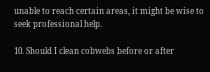unable to reach certain areas, it might be wise to seek professional help.

10. Should I clean cobwebs before or after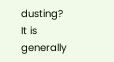dusting?
It is generally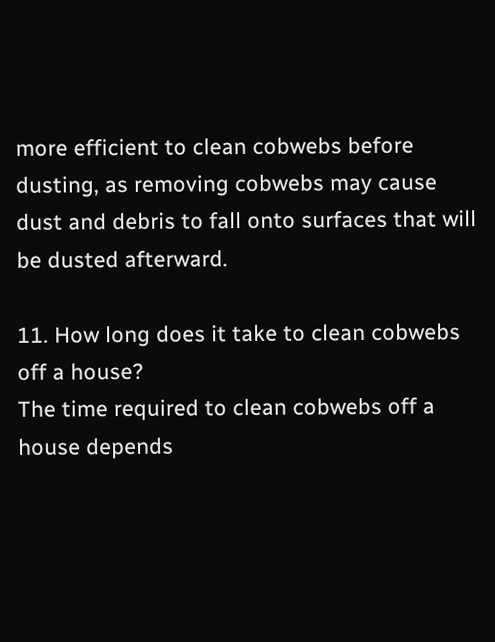more efficient to clean cobwebs before dusting, as removing cobwebs may cause dust and debris to fall onto surfaces that will be dusted afterward.

11. How long does it take to clean cobwebs off a house?
The time required to clean cobwebs off a house depends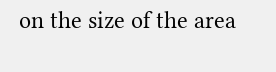on the size of the area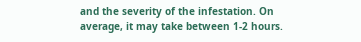and the severity of the infestation. On average, it may take between 1-2 hours.